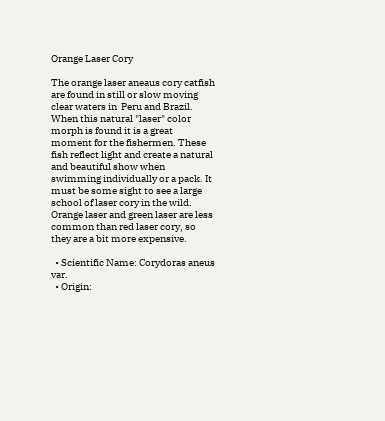Orange Laser Cory

The orange laser aneaus cory catfish are found in still or slow moving clear waters in  Peru and Brazil. When this natural "laser" color morph is found it is a great moment for the fishermen. These fish reflect light and create a natural and beautiful show when swimming individually or a pack. It must be some sight to see a large school of laser cory in the wild. Orange laser and green laser are less common than red laser cory, so they are a bit more expensive.

  • Scientific Name: Corydoras aneus var.
  • Origin: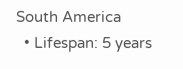South America
  • Lifespan: 5 years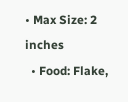• Max Size: 2 inches
  • Food: Flake,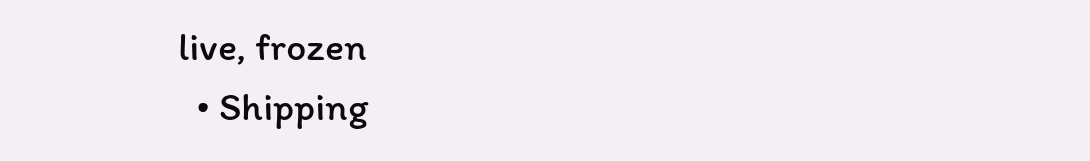live, frozen
  • Shipping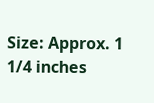Size: Approx. 1 1/4 inches